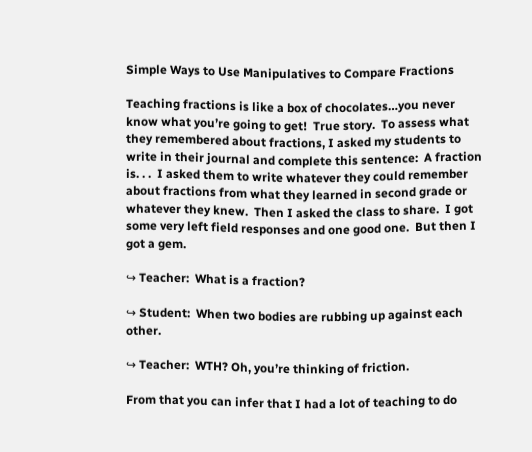Simple Ways to Use Manipulatives to Compare Fractions

Teaching fractions is like a box of chocolates…you never know what you’re going to get!  True story.  To assess what they remembered about fractions, I asked my students to write in their journal and complete this sentence:  A fraction is. . .  I asked them to write whatever they could remember about fractions from what they learned in second grade or whatever they knew.  Then I asked the class to share.  I got some very left field responses and one good one.  But then I got a gem.

↪ Teacher:  What is a fraction?

↪ Student:  When two bodies are rubbing up against each other.

↪ Teacher:  WTH? Oh, you’re thinking of friction.

From that you can infer that I had a lot of teaching to do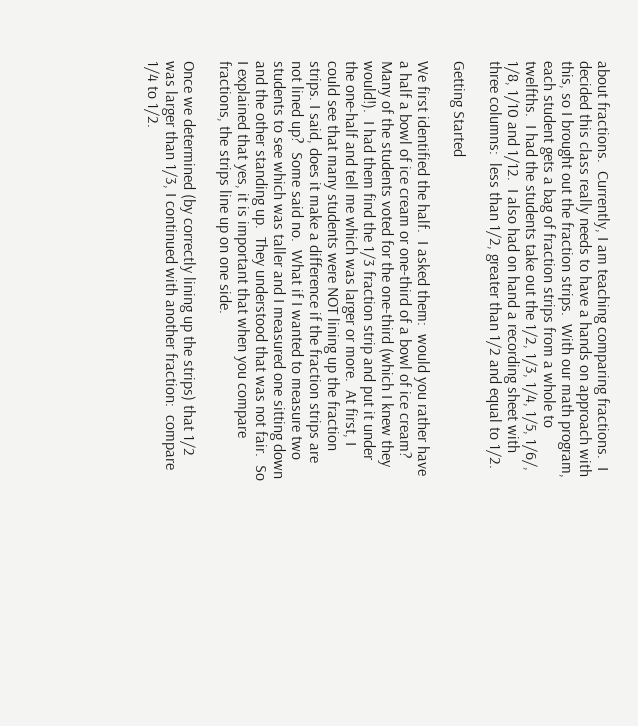about fractions.  Currently, I am teaching comparing fractions.  I decided this class really needs to have a hands on approach with this, so I brought out the fraction strips.  With our math program, each student gets a bag of fraction strips from a whole to twelfths.  I had the students take out the 1/2, 1/3, 1/4, 1/5, 1/6/, 1/8, 1/10 and 1/12.  I also had on hand a recording sheet with three columns:  less than 1/2, greater than 1/2 and equal to 1/2.

Getting Started

We first identified the half.  I asked them:  would you rather have a half a bowl of ice cream or one-third of a bowl of ice cream?  Many of the students voted for the one-third (which I knew they would!).  I had them find the 1/3 fraction strip and put it under the one-half and tell me which was larger or more.  At first, I could see that many students were NOT lining up the fraction strips. I said, does it make a difference if the fraction strips are not lined up?  Some said no.  What if I wanted to measure two students to see which was taller and I measured one sitting down and the other standing up.  They understood that was not fair.  So I explained that yes, it is important that when you compare fractions, the strips line up on one side.

Once we determined (by correctly lining up the strips) that 1/2 was larger than 1/3, I continued with another fraction:  compare 1/4 to 1/2.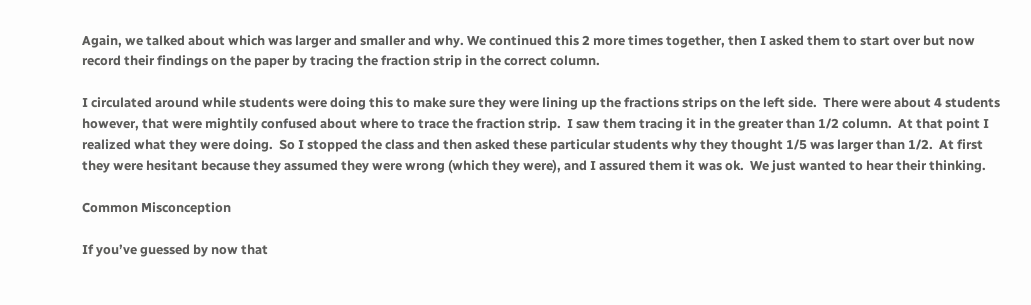Again, we talked about which was larger and smaller and why. We continued this 2 more times together, then I asked them to start over but now record their findings on the paper by tracing the fraction strip in the correct column.

I circulated around while students were doing this to make sure they were lining up the fractions strips on the left side.  There were about 4 students however, that were mightily confused about where to trace the fraction strip.  I saw them tracing it in the greater than 1/2 column.  At that point I realized what they were doing.  So I stopped the class and then asked these particular students why they thought 1/5 was larger than 1/2.  At first they were hesitant because they assumed they were wrong (which they were), and I assured them it was ok.  We just wanted to hear their thinking.

Common Misconception

If you’ve guessed by now that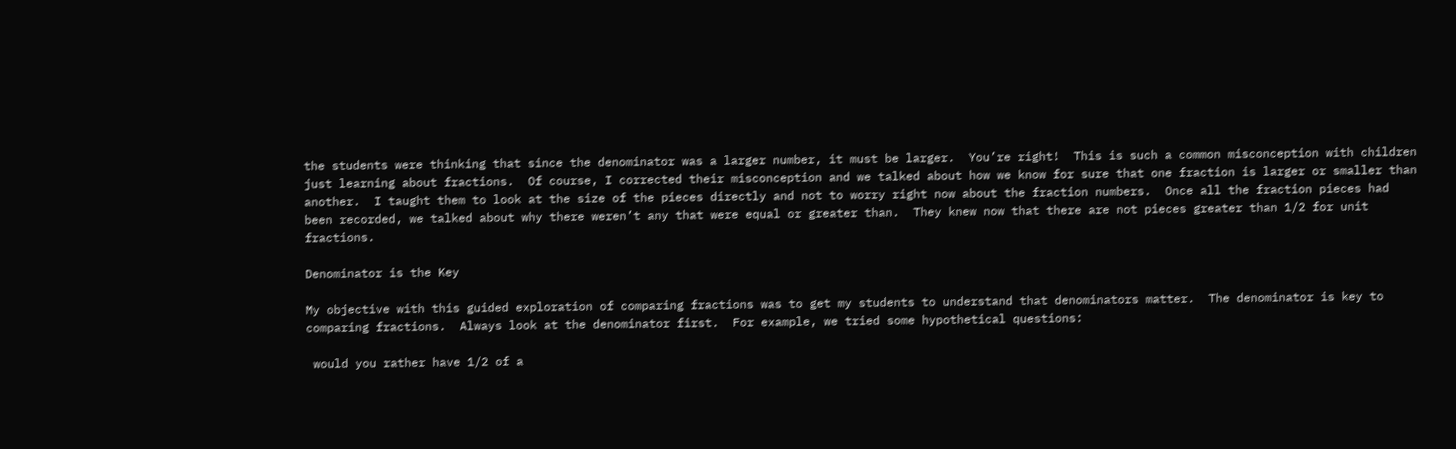the students were thinking that since the denominator was a larger number, it must be larger.  You’re right!  This is such a common misconception with children just learning about fractions.  Of course, I corrected their misconception and we talked about how we know for sure that one fraction is larger or smaller than another.  I taught them to look at the size of the pieces directly and not to worry right now about the fraction numbers.  Once all the fraction pieces had been recorded, we talked about why there weren’t any that were equal or greater than.  They knew now that there are not pieces greater than 1/2 for unit fractions.

Denominator is the Key

My objective with this guided exploration of comparing fractions was to get my students to understand that denominators matter.  The denominator is key to comparing fractions.  Always look at the denominator first.  For example, we tried some hypothetical questions:

 would you rather have 1/2 of a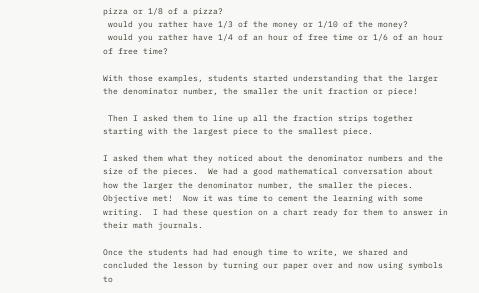pizza or 1/8 of a pizza?
 would you rather have 1/3 of the money or 1/10 of the money?
 would you rather have 1/4 of an hour of free time or 1/6 of an hour of free time?

With those examples, students started understanding that the larger the denominator number, the smaller the unit fraction or piece!

 Then I asked them to line up all the fraction strips together starting with the largest piece to the smallest piece.

I asked them what they noticed about the denominator numbers and the size of the pieces.  We had a good mathematical conversation about how the larger the denominator number, the smaller the pieces. Objective met!  Now it was time to cement the learning with some writing.  I had these question on a chart ready for them to answer in their math journals.

Once the students had had enough time to write, we shared and concluded the lesson by turning our paper over and now using symbols to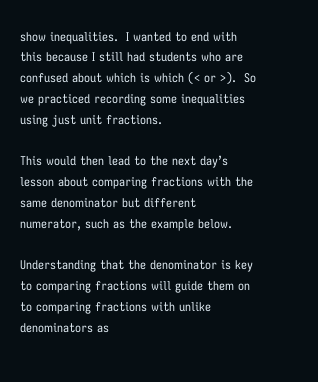show inequalities.  I wanted to end with this because I still had students who are confused about which is which (< or >).  So we practiced recording some inequalities using just unit fractions.

This would then lead to the next day’s lesson about comparing fractions with the same denominator but different numerator, such as the example below.

Understanding that the denominator is key to comparing fractions will guide them on to comparing fractions with unlike denominators as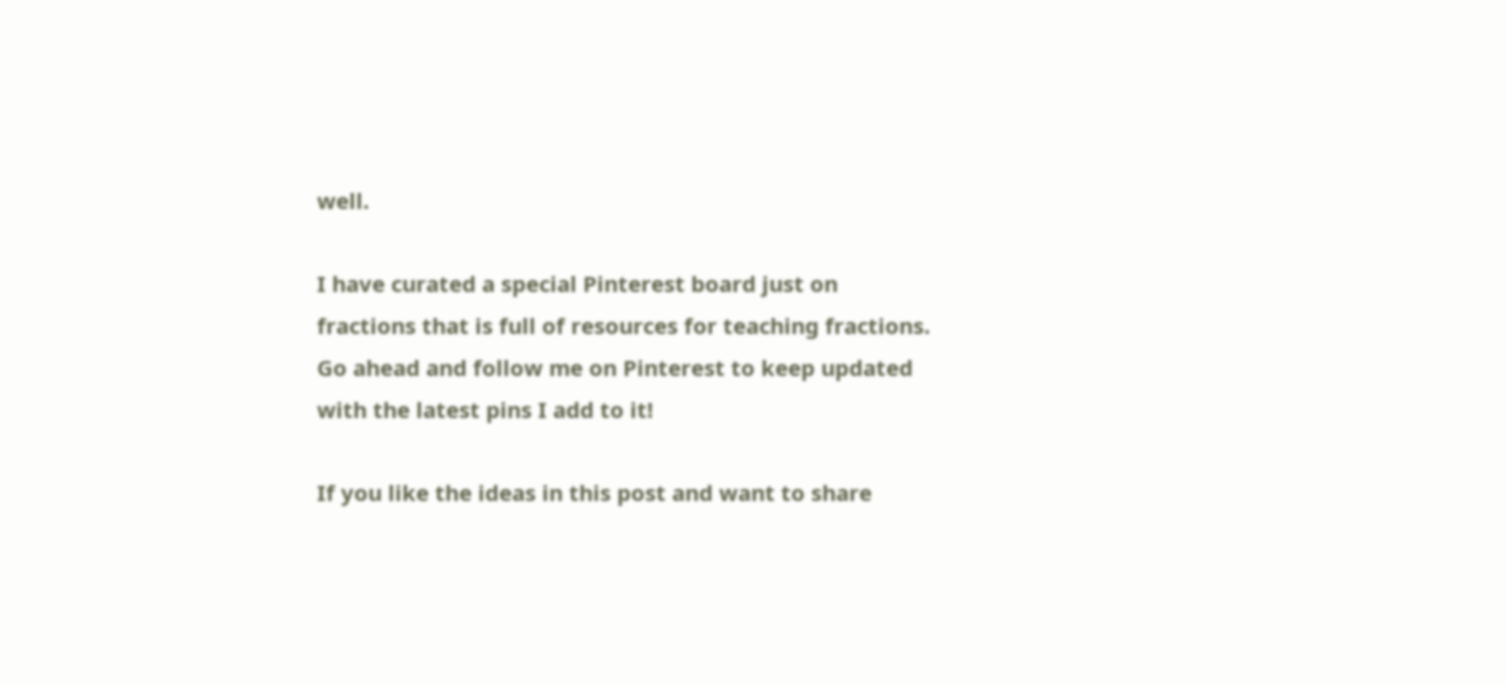well.

I have curated a special Pinterest board just on fractions that is full of resources for teaching fractions.  Go ahead and follow me on Pinterest to keep updated with the latest pins I add to it!

If you like the ideas in this post and want to share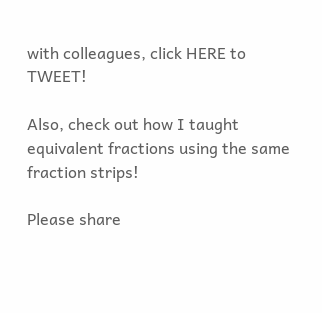with colleagues, click HERE to TWEET!

Also, check out how I taught equivalent fractions using the same fraction strips!

Please share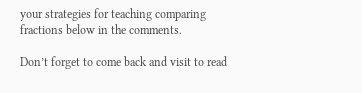your strategies for teaching comparing fractions below in the comments.

Don’t forget to come back and visit to read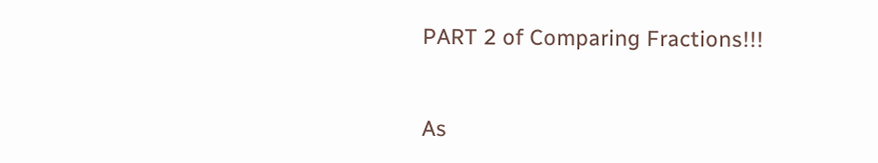PART 2 of Comparing Fractions!!!


As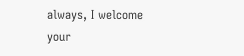always, I welcome your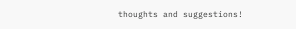thoughts and suggestions!